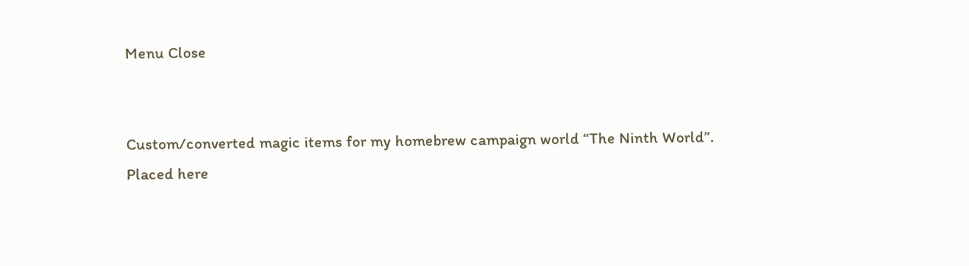Menu Close


Custom/converted magic items for my homebrew campaign world “The Ninth World”.  Placed here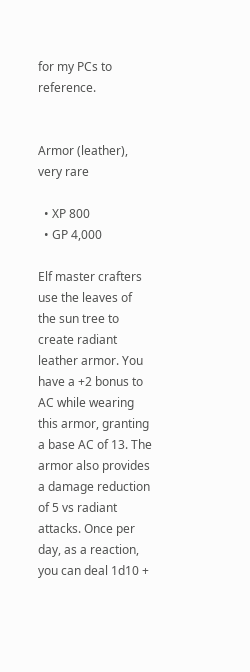for my PCs to reference.


Armor (leather), very rare

  • XP 800
  • GP 4,000

Elf master crafters use the leaves of the sun tree to create radiant leather armor. You have a +2 bonus to AC while wearing this armor, granting a base AC of 13. The armor also provides a damage reduction of 5 vs radiant attacks. Once per day, as a reaction, you can deal 1d10 +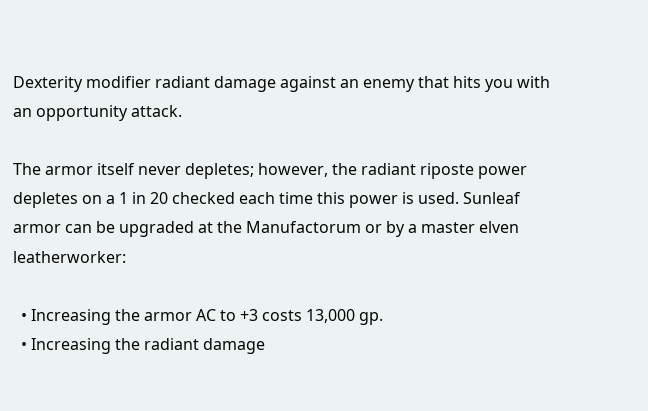Dexterity modifier radiant damage against an enemy that hits you with an opportunity attack.

The armor itself never depletes; however, the radiant riposte power depletes on a 1 in 20 checked each time this power is used. Sunleaf armor can be upgraded at the Manufactorum or by a master elven leatherworker:

  • Increasing the armor AC to +3 costs 13,000 gp.
  • Increasing the radiant damage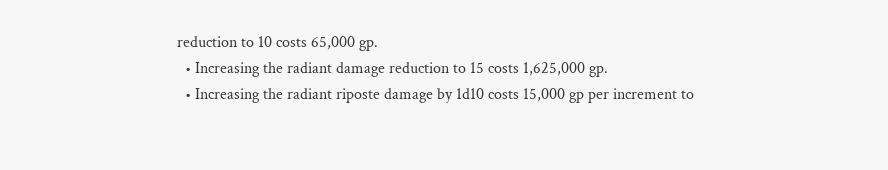reduction to 10 costs 65,000 gp.
  • Increasing the radiant damage reduction to 15 costs 1,625,000 gp.
  • Increasing the radiant riposte damage by 1d10 costs 15,000 gp per increment to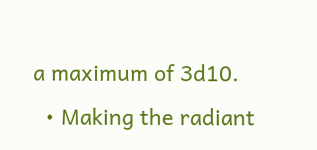a maximum of 3d10.
  • Making the radiant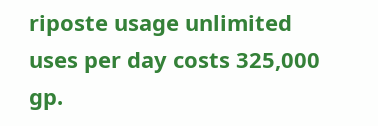riposte usage unlimited uses per day costs 325,000 gp.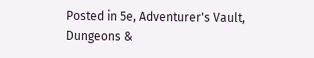Posted in 5e, Adventurer's Vault, Dungeons &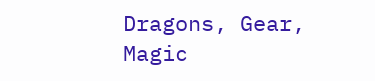Dragons, Gear, Magic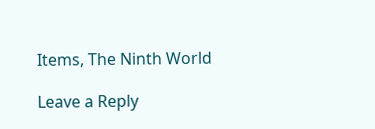Items, The Ninth World

Leave a Reply